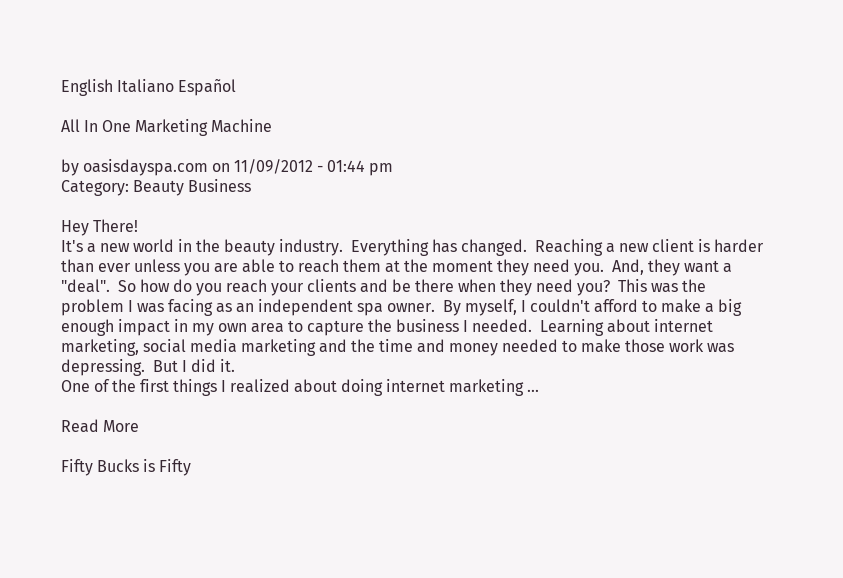English Italiano Español

All In One Marketing Machine

by oasisdayspa.com on 11/09/2012 - 01:44 pm
Category: Beauty Business

Hey There!
It's a new world in the beauty industry.  Everything has changed.  Reaching a new client is harder than ever unless you are able to reach them at the moment they need you.  And, they want a "deal".  So how do you reach your clients and be there when they need you?  This was the problem I was facing as an independent spa owner.  By myself, I couldn't afford to make a big enough impact in my own area to capture the business I needed.  Learning about internet marketing, social media marketing and the time and money needed to make those work was depressing.  But I did it.
One of the first things I realized about doing internet marketing ...

Read More

Fifty Bucks is Fifty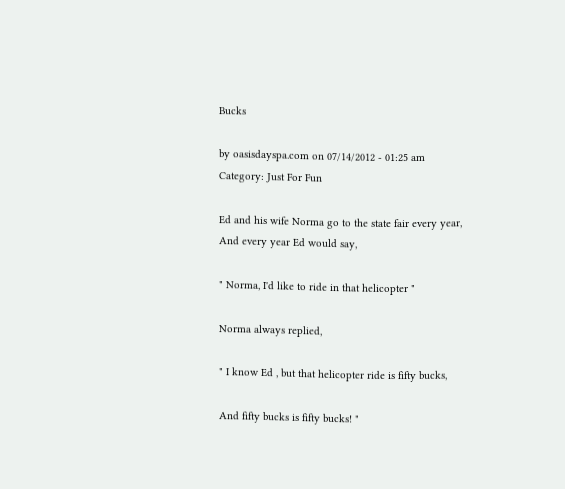Bucks

by oasisdayspa.com on 07/14/2012 - 01:25 am
Category: Just For Fun

Ed and his wife Norma go to the state fair every year,
And every year Ed would say,

" Norma, I'd like to ride in that helicopter "

Norma always replied,

" I know Ed , but that helicopter ride is fifty bucks,

And fifty bucks is fifty bucks! "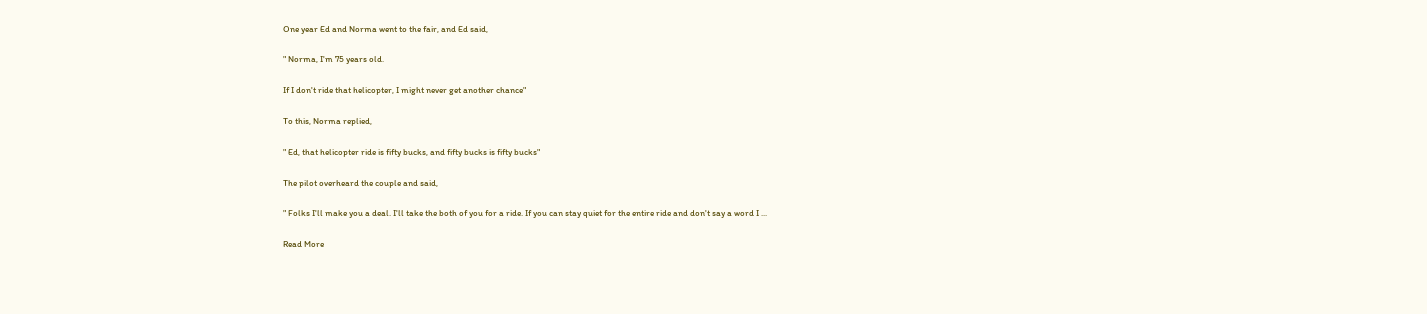One year Ed and Norma went to the fair, and Ed said,

" Norma, I'm 75 years old.

If I don't ride that helicopter, I might never get another chance"

To this, Norma replied,

" Ed, that helicopter ride is fifty bucks, and fifty bucks is fifty bucks"

The pilot overheard the couple and said,

" Folks I'll make you a deal. I'll take the both of you for a ride. If you can stay quiet for the entire ride and don't say a word I ...

Read More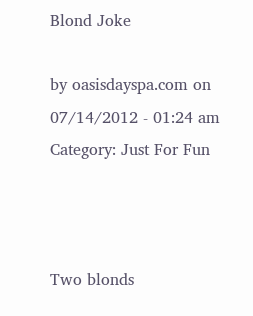Blond Joke

by oasisdayspa.com on 07/14/2012 - 01:24 am
Category: Just For Fun



Two blonds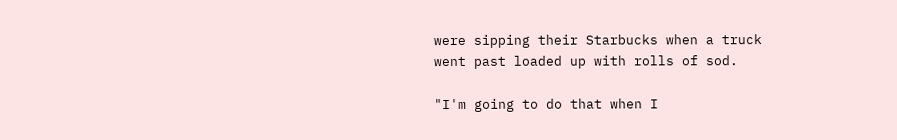were sipping their Starbucks when a truck
went past loaded up with rolls of sod.

"I'm going to do that when I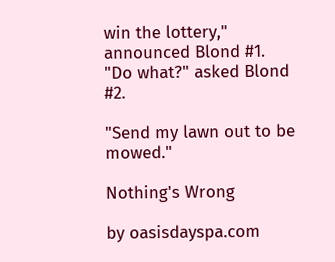win the lottery," announced Blond #1.
"Do what?" asked Blond #2.

"Send my lawn out to be mowed."

Nothing's Wrong

by oasisdayspa.com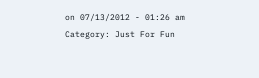on 07/13/2012 - 01:26 am
Category: Just For Fun